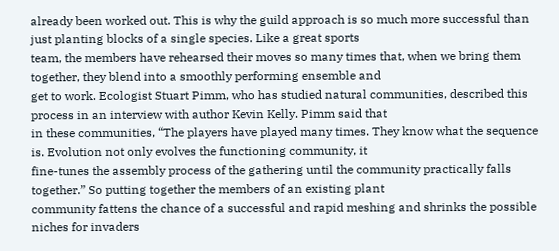already been worked out. This is why the guild approach is so much more successful than just planting blocks of a single species. Like a great sports
team, the members have rehearsed their moves so many times that, when we bring them together, they blend into a smoothly performing ensemble and
get to work. Ecologist Stuart Pimm, who has studied natural communities, described this process in an interview with author Kevin Kelly. Pimm said that
in these communities, “The players have played many times. They know what the sequence is. Evolution not only evolves the functioning community, it
fine-tunes the assembly process of the gathering until the community practically falls together.” So putting together the members of an existing plant
community fattens the chance of a successful and rapid meshing and shrinks the possible niches for invaders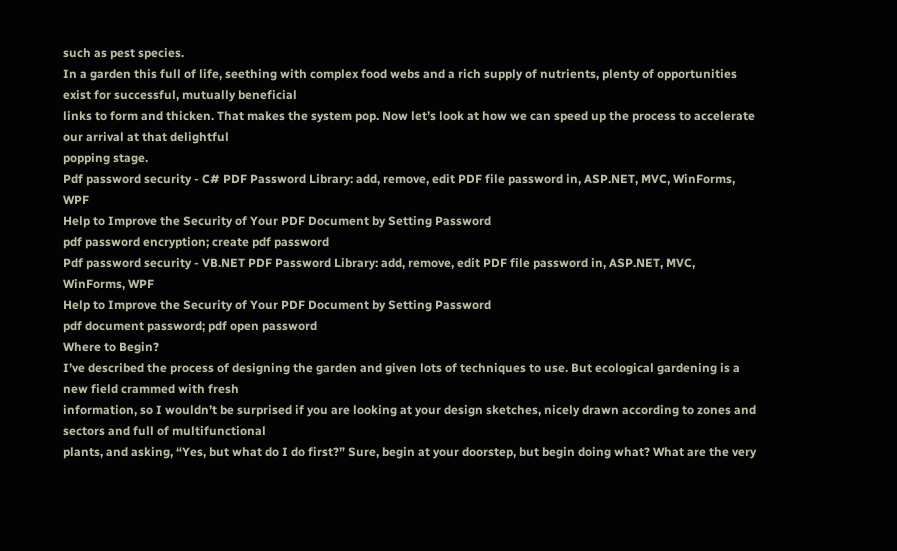such as pest species.
In a garden this full of life, seething with complex food webs and a rich supply of nutrients, plenty of opportunities exist for successful, mutually beneficial
links to form and thicken. That makes the system pop. Now let’s look at how we can speed up the process to accelerate our arrival at that delightful
popping stage.
Pdf password security - C# PDF Password Library: add, remove, edit PDF file password in, ASP.NET, MVC, WinForms, WPF
Help to Improve the Security of Your PDF Document by Setting Password
pdf password encryption; create pdf password
Pdf password security - VB.NET PDF Password Library: add, remove, edit PDF file password in, ASP.NET, MVC, WinForms, WPF
Help to Improve the Security of Your PDF Document by Setting Password
pdf document password; pdf open password
Where to Begin?
I’ve described the process of designing the garden and given lots of techniques to use. But ecological gardening is a new field crammed with fresh
information, so I wouldn’t be surprised if you are looking at your design sketches, nicely drawn according to zones and sectors and full of multifunctional
plants, and asking, “Yes, but what do I do first?” Sure, begin at your doorstep, but begin doing what? What are the very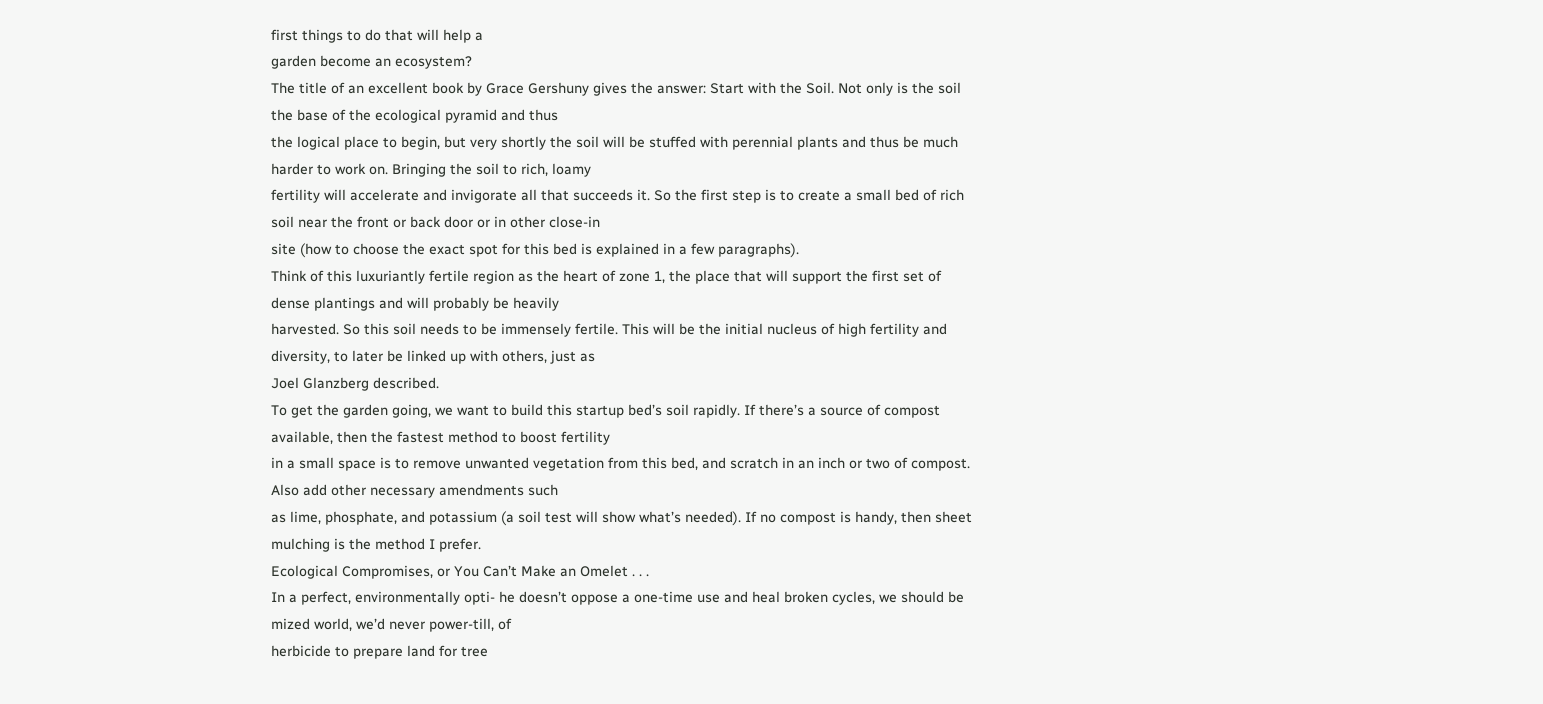first things to do that will help a
garden become an ecosystem?
The title of an excellent book by Grace Gershuny gives the answer: Start with the Soil. Not only is the soil the base of the ecological pyramid and thus
the logical place to begin, but very shortly the soil will be stuffed with perennial plants and thus be much harder to work on. Bringing the soil to rich, loamy
fertility will accelerate and invigorate all that succeeds it. So the first step is to create a small bed of rich soil near the front or back door or in other close-in
site (how to choose the exact spot for this bed is explained in a few paragraphs).
Think of this luxuriantly fertile region as the heart of zone 1, the place that will support the first set of dense plantings and will probably be heavily
harvested. So this soil needs to be immensely fertile. This will be the initial nucleus of high fertility and diversity, to later be linked up with others, just as
Joel Glanzberg described.
To get the garden going, we want to build this startup bed’s soil rapidly. If there’s a source of compost available, then the fastest method to boost fertility
in a small space is to remove unwanted vegetation from this bed, and scratch in an inch or two of compost. Also add other necessary amendments such
as lime, phosphate, and potassium (a soil test will show what’s needed). If no compost is handy, then sheet mulching is the method I prefer.
Ecological Compromises, or You Can’t Make an Omelet . . .
In a perfect, environmentally opti- he doesn’t oppose a one-time use and heal broken cycles, we should be mized world, we’d never power-till, of
herbicide to prepare land for tree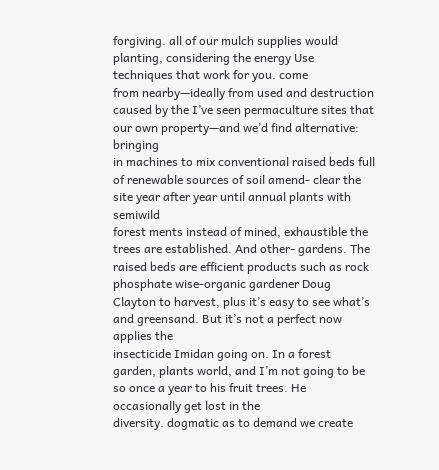forgiving. all of our mulch supplies would planting, considering the energy Use techniques that work for you. come
from nearby—ideally from used and destruction caused by the I’ve seen permaculture sites that our own property—and we’d find alternative: bringing
in machines to mix conventional raised beds full of renewable sources of soil amend- clear the site year after year until annual plants with semiwild
forest ments instead of mined, exhaustible the trees are established. And other- gardens. The raised beds are efficient products such as rock
phosphate wise-organic gardener Doug Clayton to harvest, plus it’s easy to see what’s and greensand. But it’s not a perfect now applies the
insecticide Imidan going on. In a forest garden, plants world, and I’m not going to be so once a year to his fruit trees. He occasionally get lost in the
diversity. dogmatic as to demand we create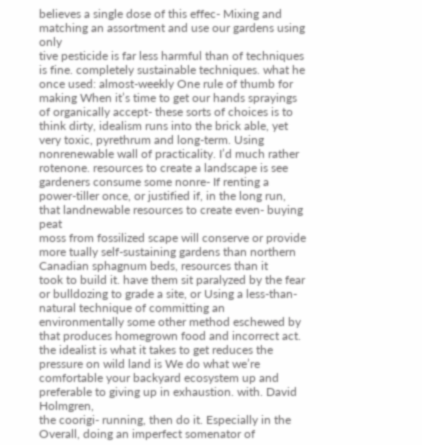believes a single dose of this effec- Mixing and matching an assortment and use our gardens using only
tive pesticide is far less harmful than of techniques is fine. completely sustainable techniques. what he once used: almost-weekly One rule of thumb for
making When it’s time to get our hands sprayings of organically accept- these sorts of choices is to think dirty, idealism runs into the brick able, yet
very toxic, pyrethrum and long-term. Using nonrenewable wall of practicality. I’d much rather rotenone. resources to create a landscape is see
gardeners consume some nonre- If renting a power-tiller once, or justified if, in the long run, that landnewable resources to create even- buying peat
moss from fossilized scape will conserve or provide more tually self-sustaining gardens than northern Canadian sphagnum beds, resources than it
took to build it. have them sit paralyzed by the fear or bulldozing to grade a site, or Using a less-than-natural technique of committing an
environmentally some other method eschewed by that produces homegrown food and incorrect act. the idealist is what it takes to get reduces the
pressure on wild land is We do what we’re comfortable your backyard ecosystem up and preferable to giving up in exhaustion. with. David Holmgren,
the coorigi- running, then do it. Especially in the Overall, doing an imperfect somenator of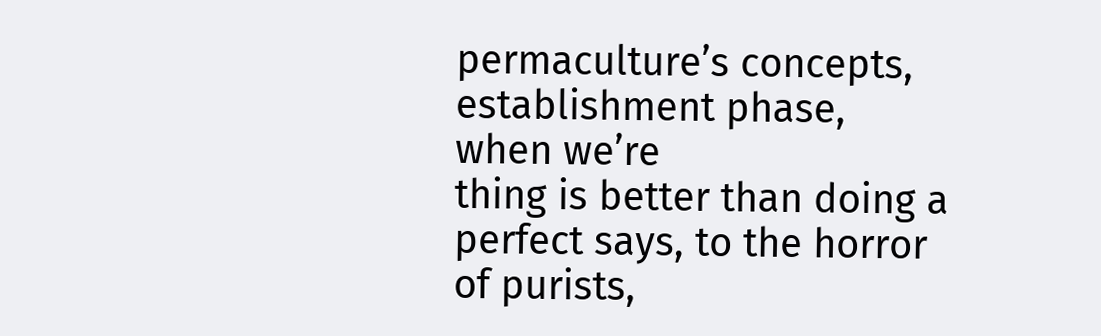permaculture’s concepts, establishment phase, when we’re
thing is better than doing a perfect says, to the horror of purists,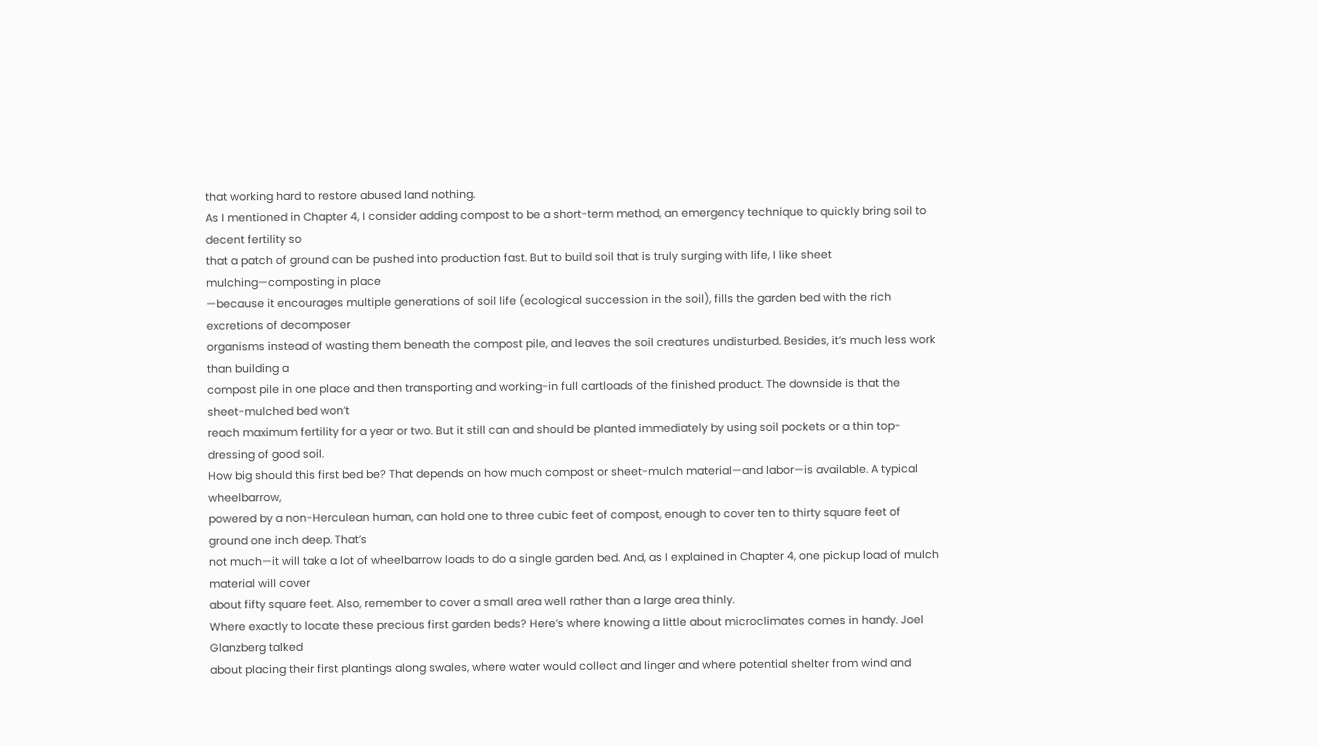that working hard to restore abused land nothing.
As I mentioned in Chapter 4, I consider adding compost to be a short-term method, an emergency technique to quickly bring soil to decent fertility so
that a patch of ground can be pushed into production fast. But to build soil that is truly surging with life, I like sheet mulching—composting in place
—because it encourages multiple generations of soil life (ecological succession in the soil), fills the garden bed with the rich excretions of decomposer
organisms instead of wasting them beneath the compost pile, and leaves the soil creatures undisturbed. Besides, it’s much less work than building a
compost pile in one place and then transporting and working-in full cartloads of the finished product. The downside is that the sheet-mulched bed won’t
reach maximum fertility for a year or two. But it still can and should be planted immediately by using soil pockets or a thin top-dressing of good soil.
How big should this first bed be? That depends on how much compost or sheet-mulch material—and labor—is available. A typical wheelbarrow,
powered by a non-Herculean human, can hold one to three cubic feet of compost, enough to cover ten to thirty square feet of ground one inch deep. That’s
not much—it will take a lot of wheelbarrow loads to do a single garden bed. And, as I explained in Chapter 4, one pickup load of mulch material will cover
about fifty square feet. Also, remember to cover a small area well rather than a large area thinly.
Where exactly to locate these precious first garden beds? Here’s where knowing a little about microclimates comes in handy. Joel Glanzberg talked
about placing their first plantings along swales, where water would collect and linger and where potential shelter from wind and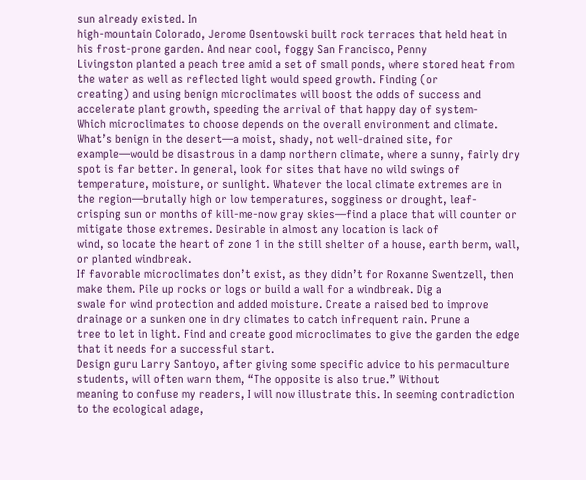sun already existed. In
high-mountain Colorado, Jerome Osentowski built rock terraces that held heat in his frost-prone garden. And near cool, foggy San Francisco, Penny
Livingston planted a peach tree amid a set of small ponds, where stored heat from the water as well as reflected light would speed growth. Finding (or
creating) and using benign microclimates will boost the odds of success and accelerate plant growth, speeding the arrival of that happy day of system-
Which microclimates to choose depends on the overall environment and climate. What’s benign in the desert—a moist, shady, not well-drained site, for
example—would be disastrous in a damp northern climate, where a sunny, fairly dry spot is far better. In general, look for sites that have no wild swings of
temperature, moisture, or sunlight. Whatever the local climate extremes are in the region—brutally high or low temperatures, sogginess or drought, leaf-
crisping sun or months of kill-me-now gray skies—find a place that will counter or mitigate those extremes. Desirable in almost any location is lack of
wind, so locate the heart of zone 1 in the still shelter of a house, earth berm, wall, or planted windbreak.
If favorable microclimates don’t exist, as they didn’t for Roxanne Swentzell, then make them. Pile up rocks or logs or build a wall for a windbreak. Dig a
swale for wind protection and added moisture. Create a raised bed to improve drainage or a sunken one in dry climates to catch infrequent rain. Prune a
tree to let in light. Find and create good microclimates to give the garden the edge that it needs for a successful start.
Design guru Larry Santoyo, after giving some specific advice to his permaculture students, will often warn them, “The opposite is also true.” Without
meaning to confuse my readers, I will now illustrate this. In seeming contradiction to the ecological adage,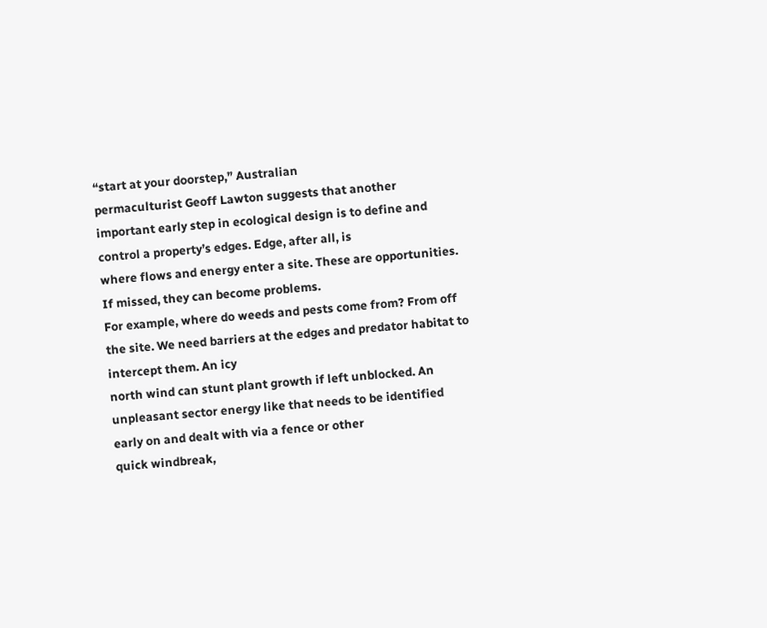“start at your doorstep,” Australian
permaculturist Geoff Lawton suggests that another important early step in ecological design is to define and control a property’s edges. Edge, after all, is
where flows and energy enter a site. These are opportunities. If missed, they can become problems.
For example, where do weeds and pests come from? From off the site. We need barriers at the edges and predator habitat to intercept them. An icy
north wind can stunt plant growth if left unblocked. An unpleasant sector energy like that needs to be identified early on and dealt with via a fence or other
quick windbreak,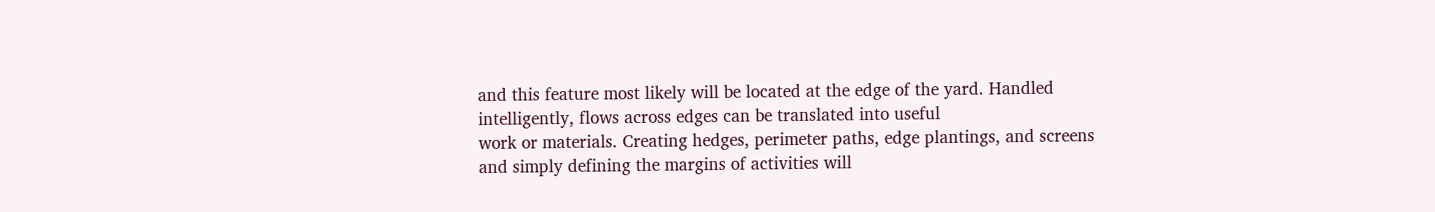and this feature most likely will be located at the edge of the yard. Handled intelligently, flows across edges can be translated into useful
work or materials. Creating hedges, perimeter paths, edge plantings, and screens and simply defining the margins of activities will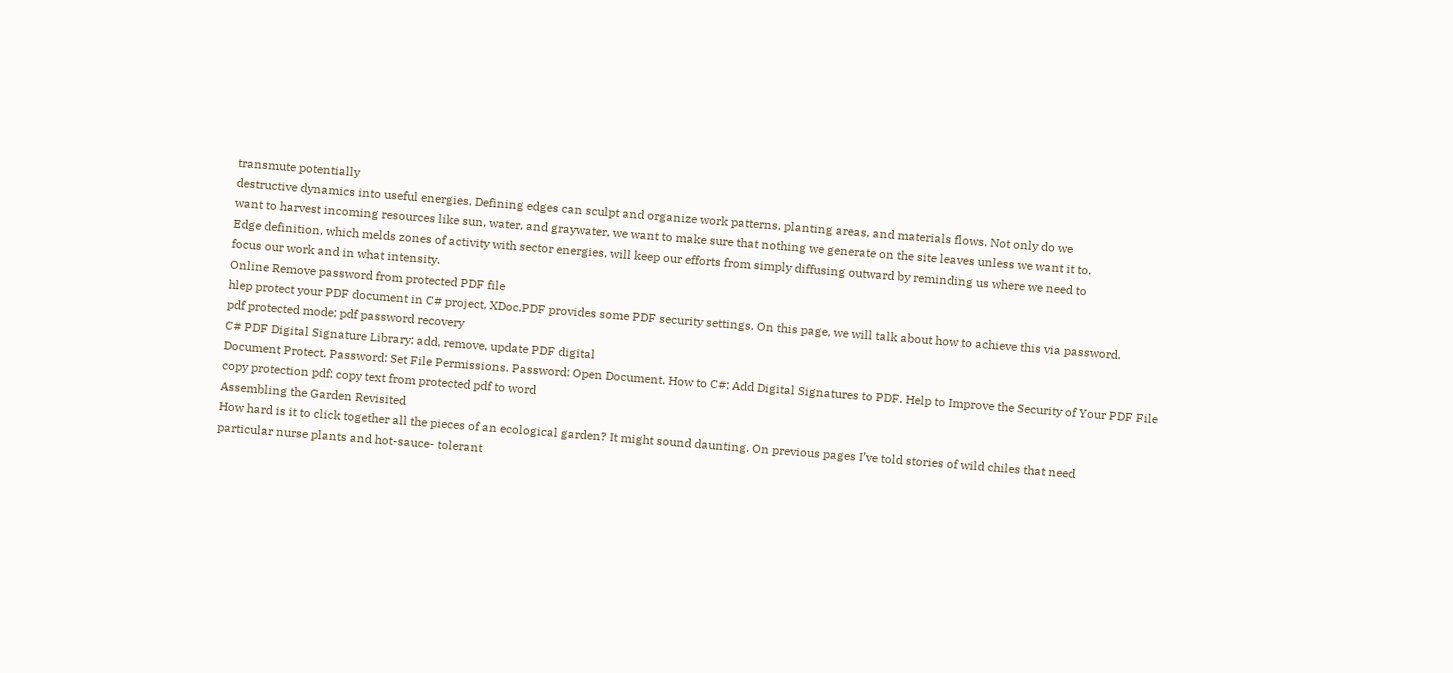transmute potentially
destructive dynamics into useful energies. Defining edges can sculpt and organize work patterns, planting areas, and materials flows. Not only do we
want to harvest incoming resources like sun, water, and graywater, we want to make sure that nothing we generate on the site leaves unless we want it to.
Edge definition, which melds zones of activity with sector energies, will keep our efforts from simply diffusing outward by reminding us where we need to
focus our work and in what intensity.
Online Remove password from protected PDF file
hlep protect your PDF document in C# project, XDoc.PDF provides some PDF security settings. On this page, we will talk about how to achieve this via password.
pdf protected mode; pdf password recovery
C# PDF Digital Signature Library: add, remove, update PDF digital
Document Protect. Password: Set File Permissions. Password: Open Document. How to C#: Add Digital Signatures to PDF. Help to Improve the Security of Your PDF File
copy protection pdf; copy text from protected pdf to word
Assembling the Garden Revisited
How hard is it to click together all the pieces of an ecological garden? It might sound daunting. On previous pages I’ve told stories of wild chiles that need
particular nurse plants and hot-sauce- tolerant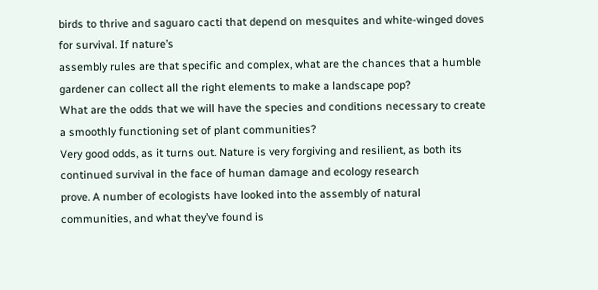birds to thrive and saguaro cacti that depend on mesquites and white-winged doves for survival. If nature’s
assembly rules are that specific and complex, what are the chances that a humble gardener can collect all the right elements to make a landscape pop?
What are the odds that we will have the species and conditions necessary to create a smoothly functioning set of plant communities?
Very good odds, as it turns out. Nature is very forgiving and resilient, as both its continued survival in the face of human damage and ecology research
prove. A number of ecologists have looked into the assembly of natural communities, and what they’ve found is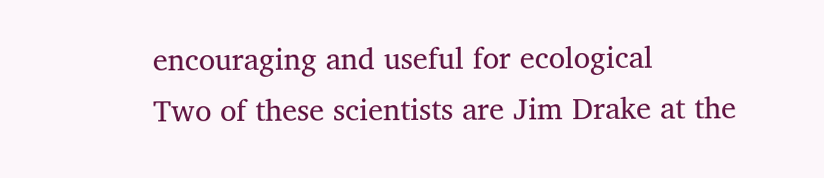encouraging and useful for ecological
Two of these scientists are Jim Drake at the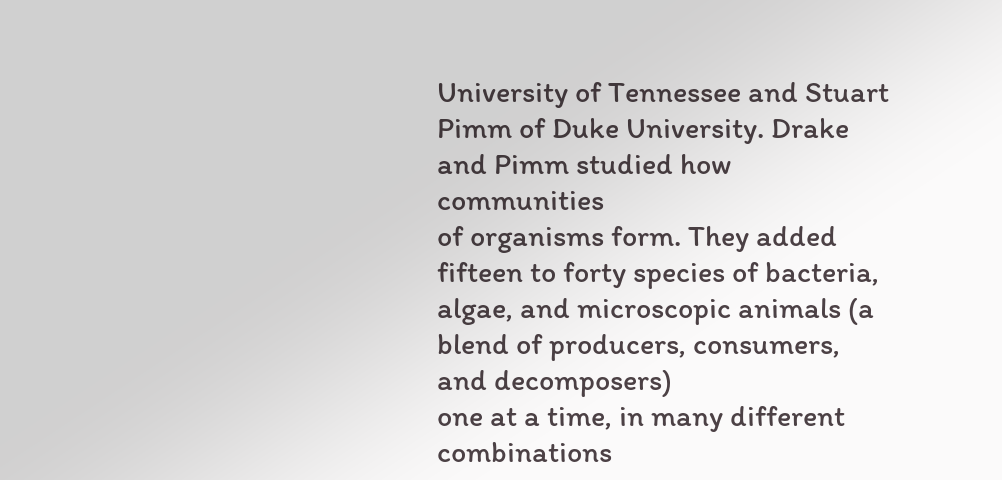University of Tennessee and Stuart Pimm of Duke University. Drake and Pimm studied how communities
of organisms form. They added fifteen to forty species of bacteria, algae, and microscopic animals (a blend of producers, consumers, and decomposers)
one at a time, in many different combinations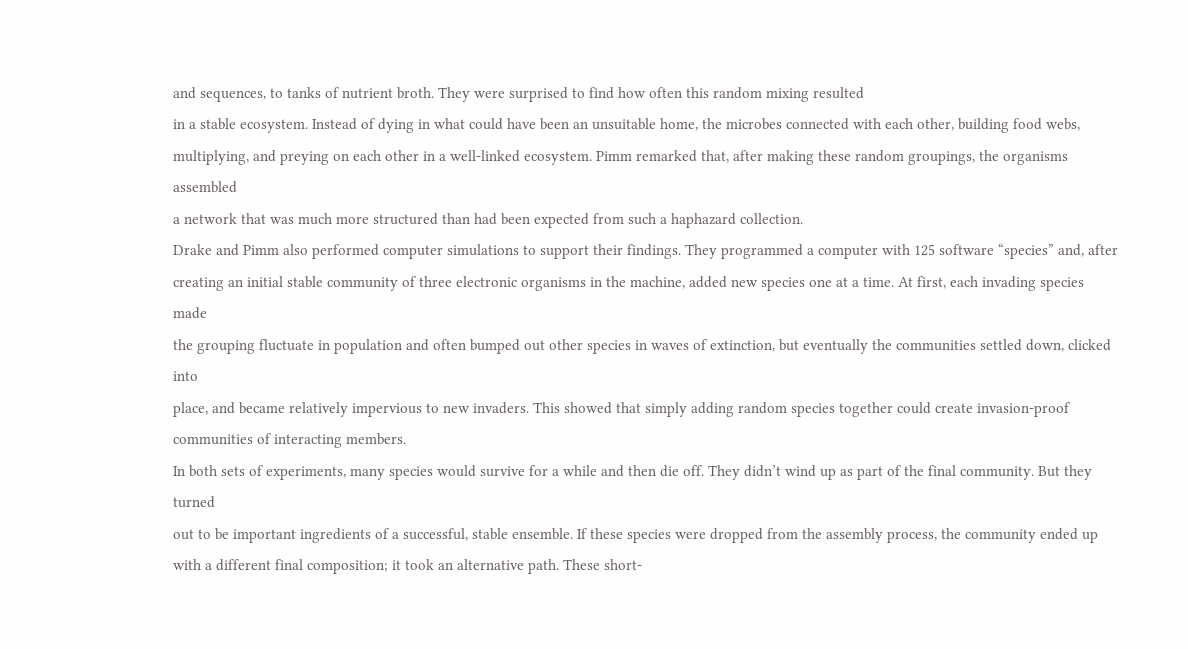and sequences, to tanks of nutrient broth. They were surprised to find how often this random mixing resulted
in a stable ecosystem. Instead of dying in what could have been an unsuitable home, the microbes connected with each other, building food webs,
multiplying, and preying on each other in a well-linked ecosystem. Pimm remarked that, after making these random groupings, the organisms assembled
a network that was much more structured than had been expected from such a haphazard collection.
Drake and Pimm also performed computer simulations to support their findings. They programmed a computer with 125 software “species” and, after
creating an initial stable community of three electronic organisms in the machine, added new species one at a time. At first, each invading species made
the grouping fluctuate in population and often bumped out other species in waves of extinction, but eventually the communities settled down, clicked into
place, and became relatively impervious to new invaders. This showed that simply adding random species together could create invasion-proof
communities of interacting members.
In both sets of experiments, many species would survive for a while and then die off. They didn’t wind up as part of the final community. But they turned
out to be important ingredients of a successful, stable ensemble. If these species were dropped from the assembly process, the community ended up
with a different final composition; it took an alternative path. These short-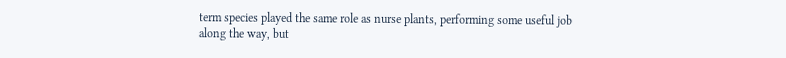term species played the same role as nurse plants, performing some useful job
along the way, but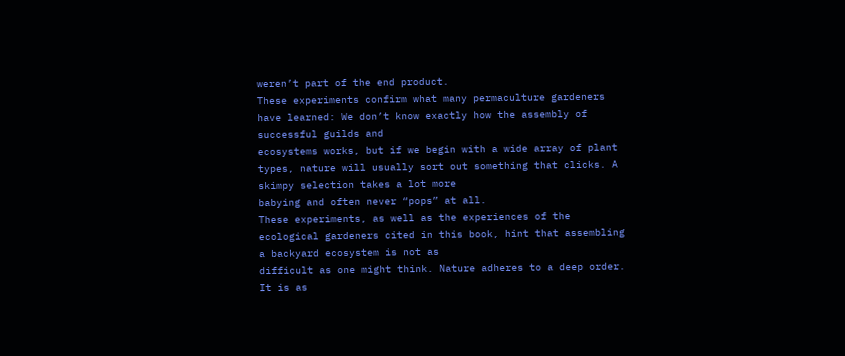weren’t part of the end product.
These experiments confirm what many permaculture gardeners have learned: We don’t know exactly how the assembly of successful guilds and
ecosystems works, but if we begin with a wide array of plant types, nature will usually sort out something that clicks. A skimpy selection takes a lot more
babying and often never “pops” at all.
These experiments, as well as the experiences of the ecological gardeners cited in this book, hint that assembling a backyard ecosystem is not as
difficult as one might think. Nature adheres to a deep order. It is as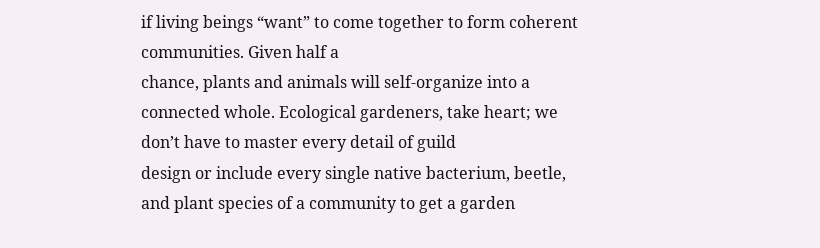if living beings “want” to come together to form coherent communities. Given half a
chance, plants and animals will self-organize into a connected whole. Ecological gardeners, take heart; we don’t have to master every detail of guild
design or include every single native bacterium, beetle, and plant species of a community to get a garden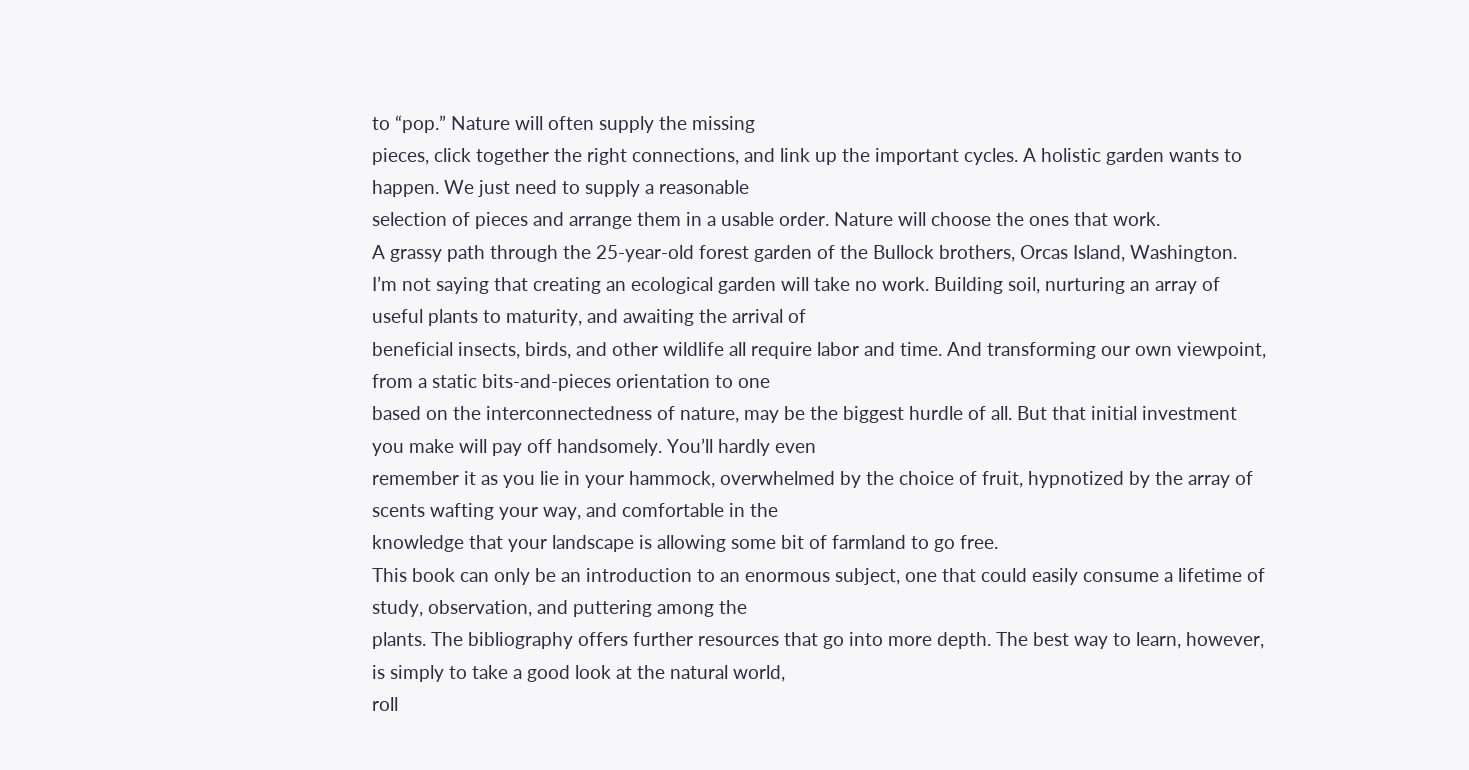to “pop.” Nature will often supply the missing
pieces, click together the right connections, and link up the important cycles. A holistic garden wants to happen. We just need to supply a reasonable
selection of pieces and arrange them in a usable order. Nature will choose the ones that work.
A grassy path through the 25-year-old forest garden of the Bullock brothers, Orcas Island, Washington.
I’m not saying that creating an ecological garden will take no work. Building soil, nurturing an array of useful plants to maturity, and awaiting the arrival of
beneficial insects, birds, and other wildlife all require labor and time. And transforming our own viewpoint, from a static bits-and-pieces orientation to one
based on the interconnectedness of nature, may be the biggest hurdle of all. But that initial investment you make will pay off handsomely. You’ll hardly even
remember it as you lie in your hammock, overwhelmed by the choice of fruit, hypnotized by the array of scents wafting your way, and comfortable in the
knowledge that your landscape is allowing some bit of farmland to go free.
This book can only be an introduction to an enormous subject, one that could easily consume a lifetime of study, observation, and puttering among the
plants. The bibliography offers further resources that go into more depth. The best way to learn, however, is simply to take a good look at the natural world,
roll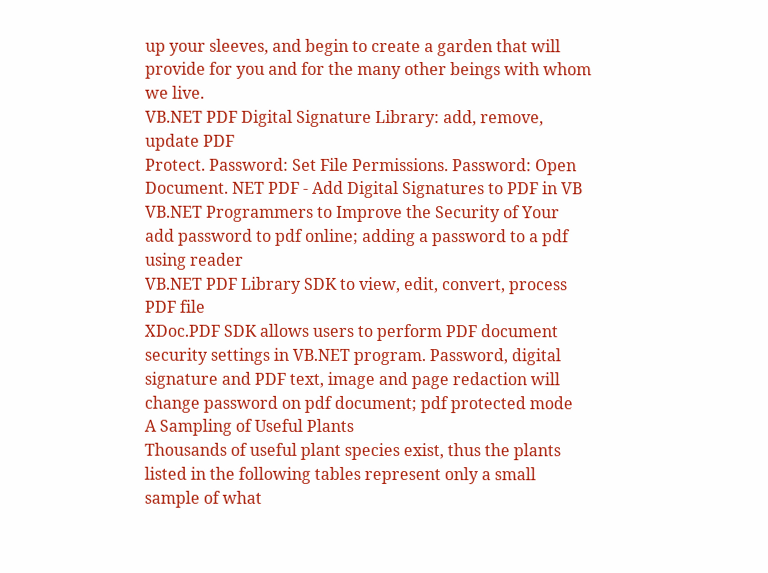up your sleeves, and begin to create a garden that will provide for you and for the many other beings with whom we live.
VB.NET PDF Digital Signature Library: add, remove, update PDF
Protect. Password: Set File Permissions. Password: Open Document. NET PDF - Add Digital Signatures to PDF in VB VB.NET Programmers to Improve the Security of Your
add password to pdf online; adding a password to a pdf using reader
VB.NET PDF Library SDK to view, edit, convert, process PDF file
XDoc.PDF SDK allows users to perform PDF document security settings in VB.NET program. Password, digital signature and PDF text, image and page redaction will
change password on pdf document; pdf protected mode
A Sampling of Useful Plants
Thousands of useful plant species exist, thus the plants listed in the following tables represent only a small sample of what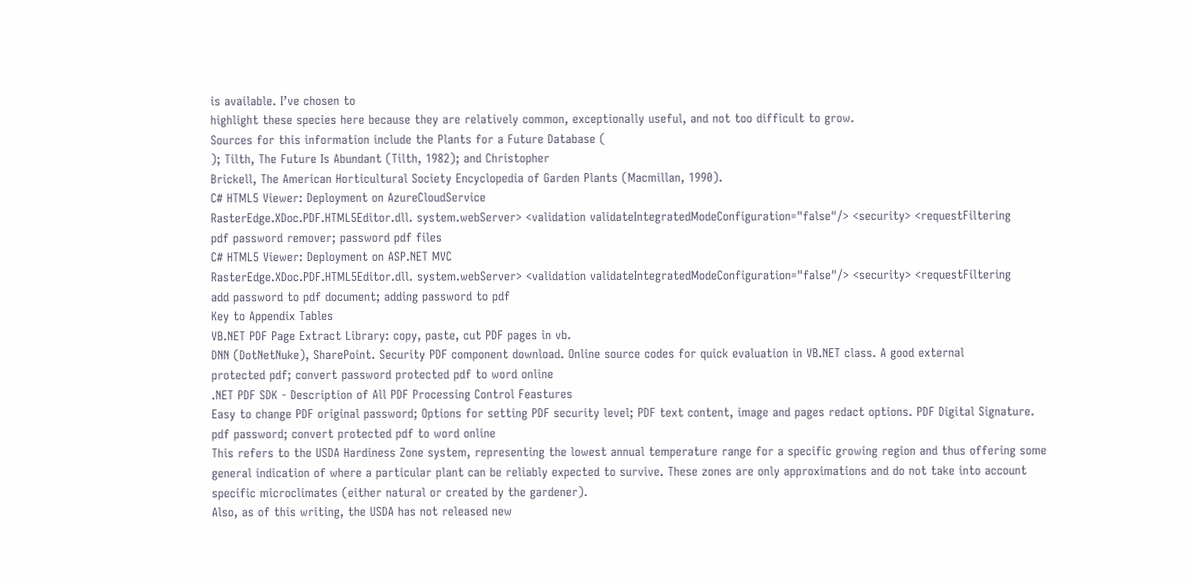is available. I’ve chosen to
highlight these species here because they are relatively common, exceptionally useful, and not too difficult to grow.
Sources for this information include the Plants for a Future Database (
); Tilth, The Future Is Abundant (Tilth, 1982); and Christopher
Brickell, The American Horticultural Society Encyclopedia of Garden Plants (Macmillan, 1990).
C# HTML5 Viewer: Deployment on AzureCloudService
RasterEdge.XDoc.PDF.HTML5Editor.dll. system.webServer> <validation validateIntegratedModeConfiguration="false"/> <security> <requestFiltering
pdf password remover; password pdf files
C# HTML5 Viewer: Deployment on ASP.NET MVC
RasterEdge.XDoc.PDF.HTML5Editor.dll. system.webServer> <validation validateIntegratedModeConfiguration="false"/> <security> <requestFiltering
add password to pdf document; adding password to pdf
Key to Appendix Tables
VB.NET PDF Page Extract Library: copy, paste, cut PDF pages in vb.
DNN (DotNetNuke), SharePoint. Security PDF component download. Online source codes for quick evaluation in VB.NET class. A good external
protected pdf; convert password protected pdf to word online
.NET PDF SDK - Description of All PDF Processing Control Feastures
Easy to change PDF original password; Options for setting PDF security level; PDF text content, image and pages redact options. PDF Digital Signature.
pdf password; convert protected pdf to word online
This refers to the USDA Hardiness Zone system, representing the lowest annual temperature range for a specific growing region and thus offering some
general indication of where a particular plant can be reliably expected to survive. These zones are only approximations and do not take into account
specific microclimates (either natural or created by the gardener).
Also, as of this writing, the USDA has not released new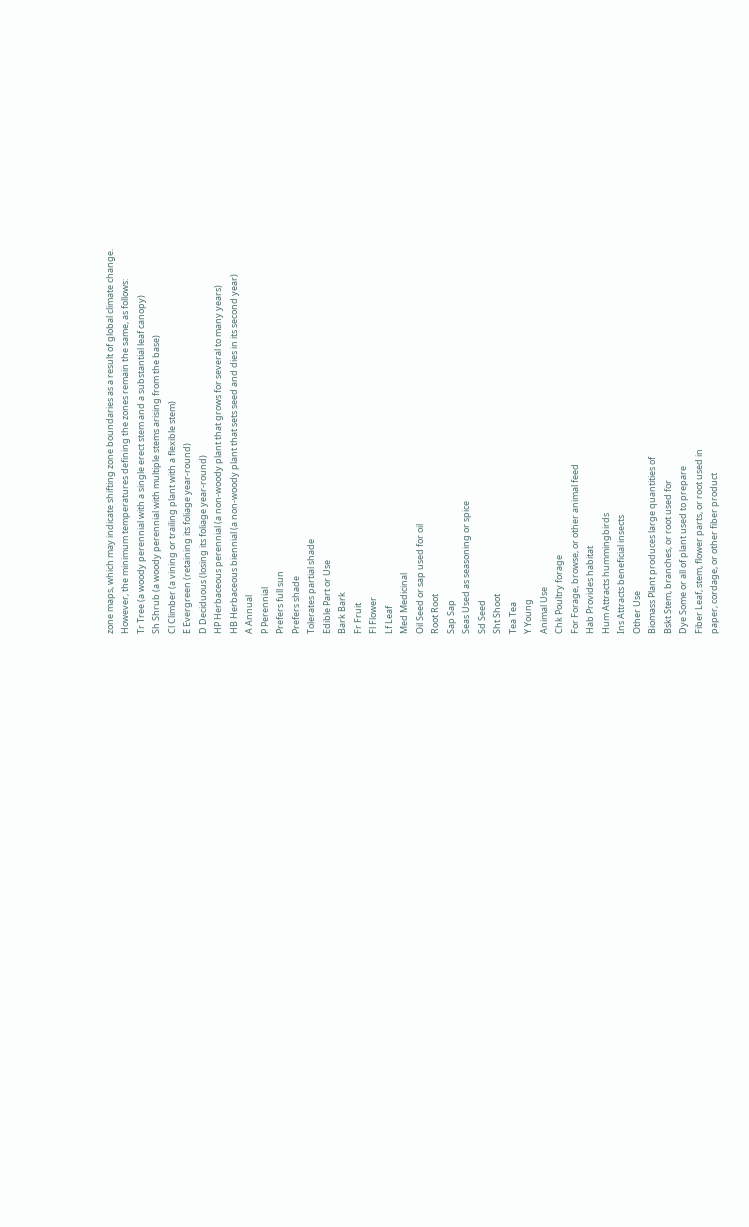zone maps, which may indicate shifting zone boundaries as a result of global climate change.
However, the minimum temperatures defining the zones remain the same, as follows:
Tr Tree (a woody perennial with a single erect stem and a substantial leaf canopy)
Sh Shrub (a woody perennial with multiple stems arising from the base)
Cl Climber (a vining or trailing plant with a flexible stem)
E Evergreen (retaining its foliage year-round)
D Deciduous (losing its foliage year-round)
HP Herbaceous perennial (a non-woody plant that grows for several to many years)
HB Herbaceous biennial (a non-woody plant that sets seed and dies in its second year)
A Annual
P Perennial
Prefers full sun
Prefers shade
Tolerates partial shade
Edible Part or Use
Bark Bark
Fr Fruit
Fl Flower
Lf Leaf
Med Medicinal
Oil Seed or sap used for oil
Root Root
Sap Sap
Seas Used as seasoning or spice
Sd Seed
Sht Shoot
Tea Tea
Y Young
Animal Use
Chk Poultry forage
For Forage, browse, or other animal feed
Hab Provides habitat
Hum Attracts hummingbirds
Ins Attracts beneficial insects
Other Use
Biomass Plant produces large quantities of
Bskt Stem, branches, or root used for
Dye Some or all of plant used to prepare
Fiber Leaf, stem, flower parts, or root used in
paper, cordage, or other fiber product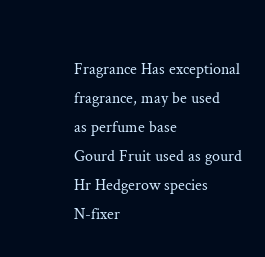Fragrance Has exceptional fragrance, may be used
as perfume base
Gourd Fruit used as gourd
Hr Hedgerow species
N-fixer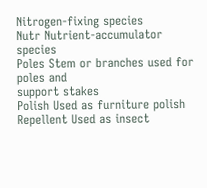Nitrogen-fixing species
Nutr Nutrient-accumulator species
Poles Stem or branches used for poles and
support stakes
Polish Used as furniture polish
Repellent Used as insect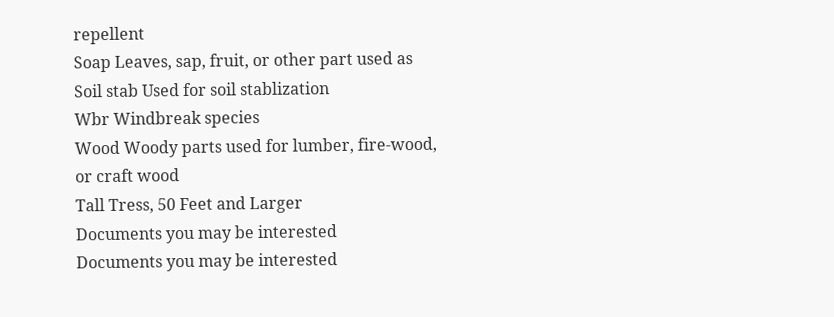repellent
Soap Leaves, sap, fruit, or other part used as
Soil stab Used for soil stablization
Wbr Windbreak species
Wood Woody parts used for lumber, fire-wood,
or craft wood
Tall Tress, 50 Feet and Larger
Documents you may be interested
Documents you may be interested